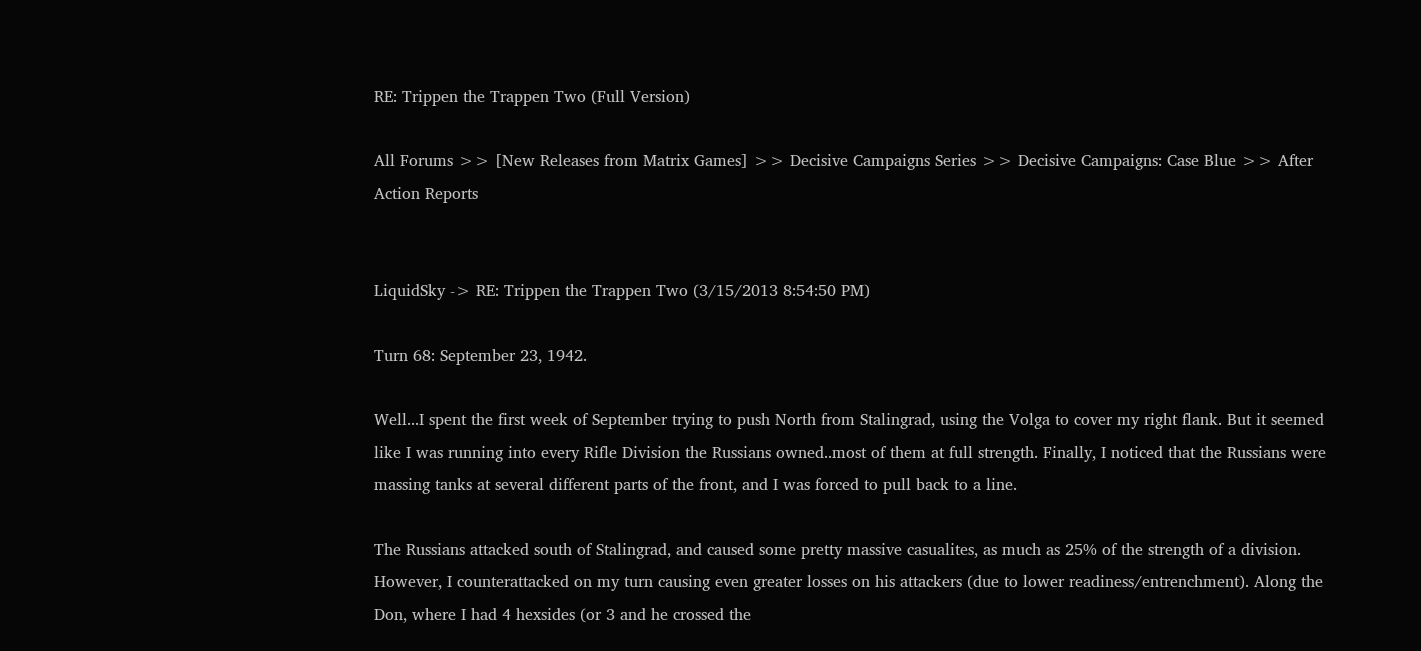RE: Trippen the Trappen Two (Full Version)

All Forums >> [New Releases from Matrix Games] >> Decisive Campaigns Series >> Decisive Campaigns: Case Blue >> After Action Reports


LiquidSky -> RE: Trippen the Trappen Two (3/15/2013 8:54:50 PM)

Turn 68: September 23, 1942.

Well...I spent the first week of September trying to push North from Stalingrad, using the Volga to cover my right flank. But it seemed like I was running into every Rifle Division the Russians owned..most of them at full strength. Finally, I noticed that the Russians were massing tanks at several different parts of the front, and I was forced to pull back to a line.

The Russians attacked south of Stalingrad, and caused some pretty massive casualites, as much as 25% of the strength of a division. However, I counterattacked on my turn causing even greater losses on his attackers (due to lower readiness/entrenchment). Along the Don, where I had 4 hexsides (or 3 and he crossed the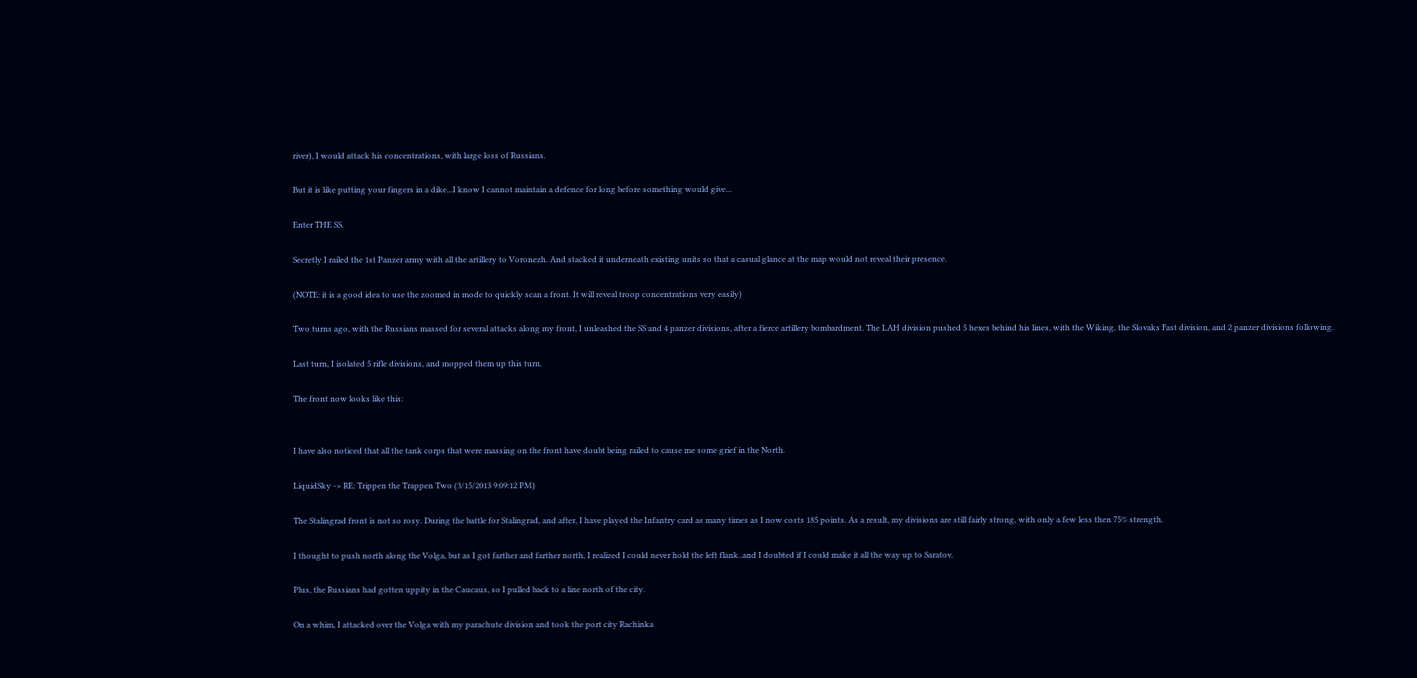river), I would attack his concentrations, with large loss of Russians.

But it is like putting your fingers in a dike...I know I cannot maintain a defence for long before something would give...

Enter THE SS.

Secretly I railed the 1st Panzer army with all the artillery to Voronezh. And stacked it underneath existing units so that a casual glance at the map would not reveal their presence.

(NOTE: it is a good idea to use the zoomed in mode to quickly scan a front. It will reveal troop concentrations very easily)

Two turns ago, with the Russians massed for several attacks along my front, I unleashed the SS and 4 panzer divisions, after a fierce artillery bombardment. The LAH division pushed 5 hexes behind his lines, with the Wiking, the Slovaks Fast division, and 2 panzer divisions following.

Last turn, I isolated 5 rifle divisions, and mopped them up this turn.

The front now looks like this:


I have also noticed that all the tank corps that were massing on the front have doubt being railed to cause me some grief in the North.

LiquidSky -> RE: Trippen the Trappen Two (3/15/2013 9:09:12 PM)

The Stalingrad front is not so rosy. During the battle for Stalingrad, and after, I have played the Infantry card as many times as I now costs 185 points. As a result, my divisions are still fairly strong, with only a few less then 75% strength.

I thought to push north along the Volga, but as I got farther and farther north, I realized I could never hold the left flank..and I doubted if I could make it all the way up to Saratov.

Plus, the Russians had gotten uppity in the Caucaus, so I pulled back to a line north of the city.

On a whim, I attacked over the Volga with my parachute division and took the port city Rachinka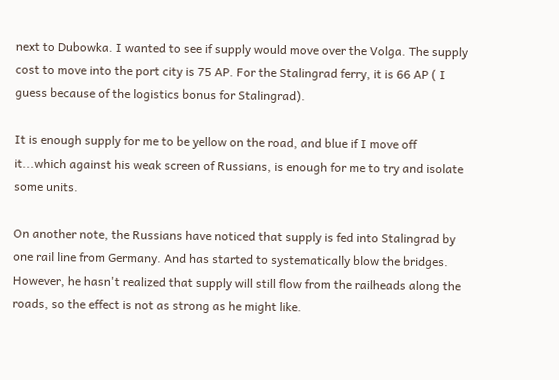next to Dubowka. I wanted to see if supply would move over the Volga. The supply cost to move into the port city is 75 AP. For the Stalingrad ferry, it is 66 AP ( I guess because of the logistics bonus for Stalingrad).

It is enough supply for me to be yellow on the road, and blue if I move off it...which against his weak screen of Russians, is enough for me to try and isolate some units.

On another note, the Russians have noticed that supply is fed into Stalingrad by one rail line from Germany. And has started to systematically blow the bridges. However, he hasn't realized that supply will still flow from the railheads along the roads, so the effect is not as strong as he might like.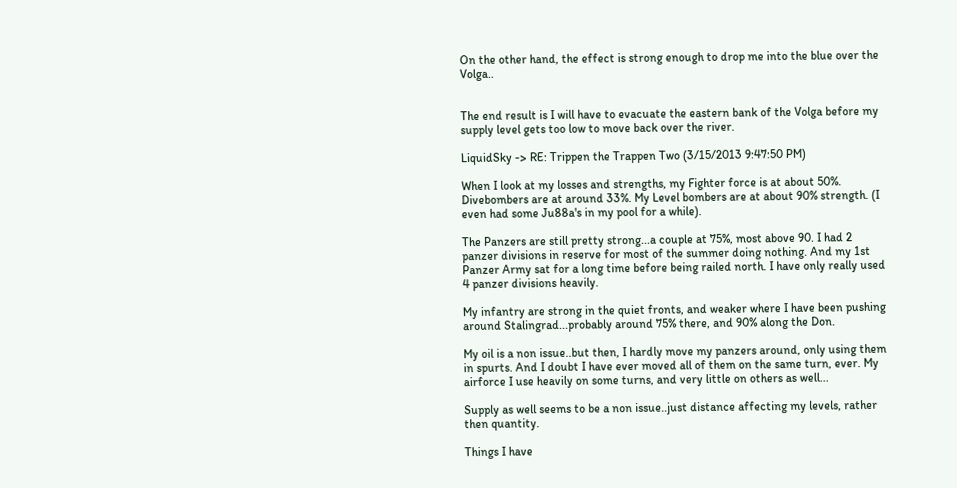On the other hand, the effect is strong enough to drop me into the blue over the Volga..


The end result is I will have to evacuate the eastern bank of the Volga before my supply level gets too low to move back over the river.

LiquidSky -> RE: Trippen the Trappen Two (3/15/2013 9:47:50 PM)

When I look at my losses and strengths, my Fighter force is at about 50%. Divebombers are at around 33%. My Level bombers are at about 90% strength. (I even had some Ju88a's in my pool for a while).

The Panzers are still pretty strong...a couple at 75%, most above 90. I had 2 panzer divisions in reserve for most of the summer doing nothing. And my 1st Panzer Army sat for a long time before being railed north. I have only really used 4 panzer divisions heavily.

My infantry are strong in the quiet fronts, and weaker where I have been pushing around Stalingrad...probably around 75% there, and 90% along the Don.

My oil is a non issue..but then, I hardly move my panzers around, only using them in spurts. And I doubt I have ever moved all of them on the same turn, ever. My airforce I use heavily on some turns, and very little on others as well...

Supply as well seems to be a non issue..just distance affecting my levels, rather then quantity.

Things I have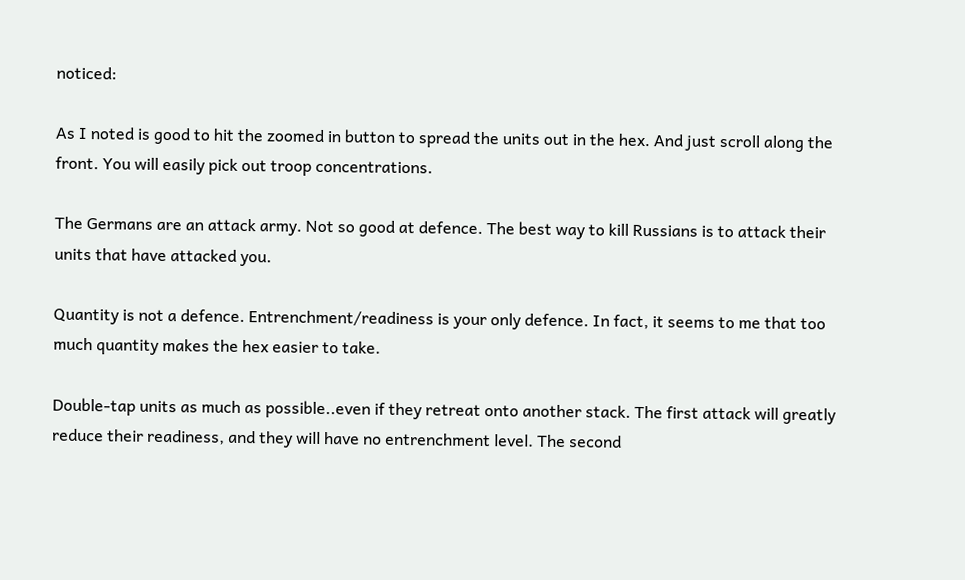noticed:

As I noted is good to hit the zoomed in button to spread the units out in the hex. And just scroll along the front. You will easily pick out troop concentrations.

The Germans are an attack army. Not so good at defence. The best way to kill Russians is to attack their units that have attacked you.

Quantity is not a defence. Entrenchment/readiness is your only defence. In fact, it seems to me that too much quantity makes the hex easier to take.

Double-tap units as much as possible..even if they retreat onto another stack. The first attack will greatly reduce their readiness, and they will have no entrenchment level. The second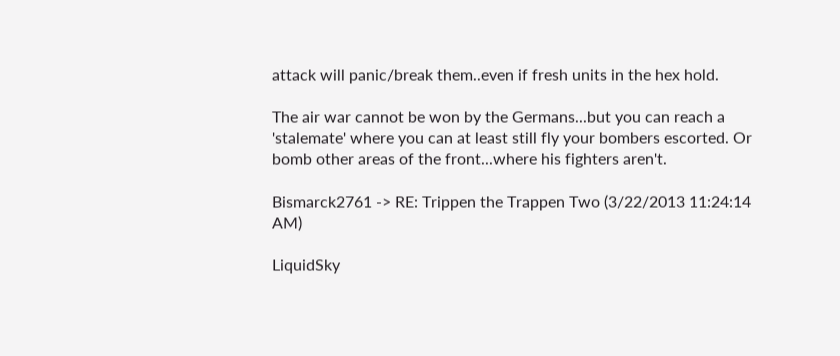attack will panic/break them..even if fresh units in the hex hold.

The air war cannot be won by the Germans...but you can reach a 'stalemate' where you can at least still fly your bombers escorted. Or bomb other areas of the front...where his fighters aren't.

Bismarck2761 -> RE: Trippen the Trappen Two (3/22/2013 11:24:14 AM)

LiquidSky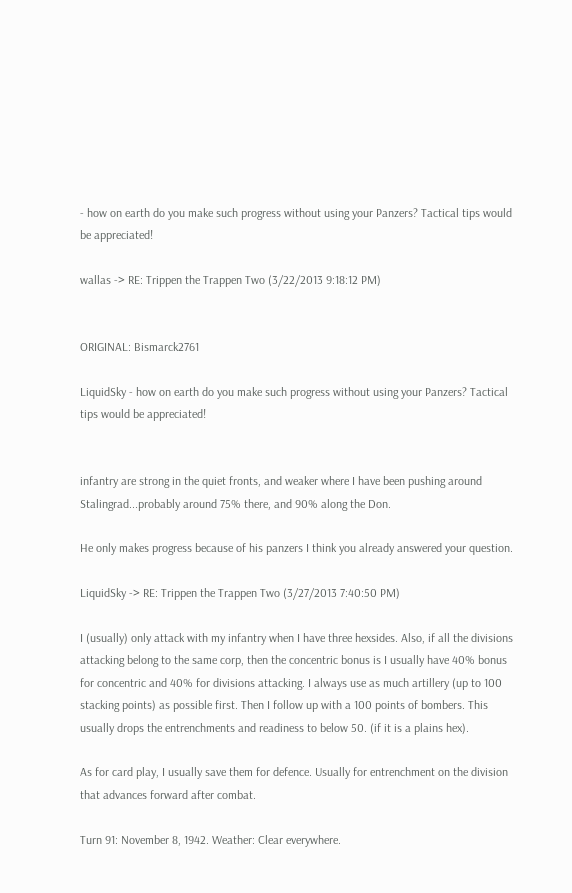- how on earth do you make such progress without using your Panzers? Tactical tips would be appreciated!

wallas -> RE: Trippen the Trappen Two (3/22/2013 9:18:12 PM)


ORIGINAL: Bismarck2761

LiquidSky - how on earth do you make such progress without using your Panzers? Tactical tips would be appreciated!


infantry are strong in the quiet fronts, and weaker where I have been pushing around Stalingrad...probably around 75% there, and 90% along the Don.

He only makes progress because of his panzers I think you already answered your question.

LiquidSky -> RE: Trippen the Trappen Two (3/27/2013 7:40:50 PM)

I (usually) only attack with my infantry when I have three hexsides. Also, if all the divisions attacking belong to the same corp, then the concentric bonus is I usually have 40% bonus for concentric and 40% for divisions attacking. I always use as much artillery (up to 100 stacking points) as possible first. Then I follow up with a 100 points of bombers. This usually drops the entrenchments and readiness to below 50. (if it is a plains hex).

As for card play, I usually save them for defence. Usually for entrenchment on the division that advances forward after combat.

Turn 91: November 8, 1942. Weather: Clear everywhere.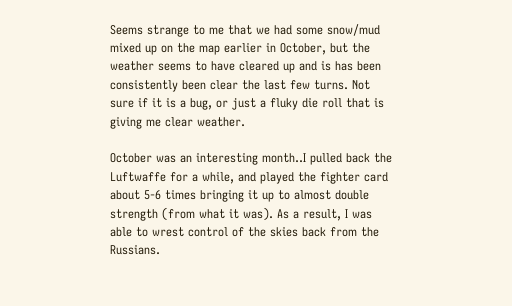Seems strange to me that we had some snow/mud mixed up on the map earlier in October, but the weather seems to have cleared up and is has been consistently been clear the last few turns. Not sure if it is a bug, or just a fluky die roll that is giving me clear weather.

October was an interesting month..I pulled back the Luftwaffe for a while, and played the fighter card about 5-6 times bringing it up to almost double strength (from what it was). As a result, I was able to wrest control of the skies back from the Russians.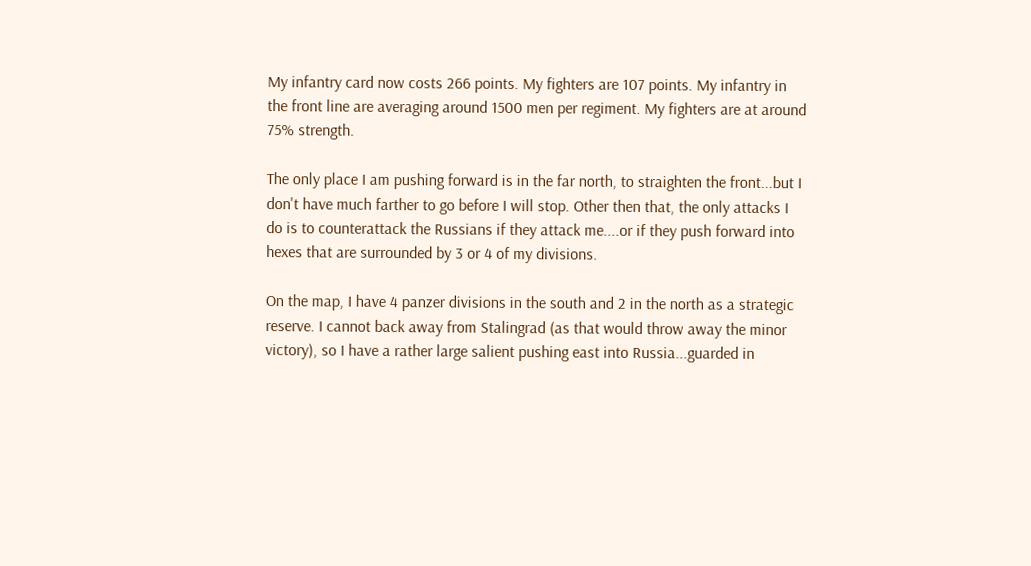My infantry card now costs 266 points. My fighters are 107 points. My infantry in the front line are averaging around 1500 men per regiment. My fighters are at around 75% strength.

The only place I am pushing forward is in the far north, to straighten the front...but I don't have much farther to go before I will stop. Other then that, the only attacks I do is to counterattack the Russians if they attack me....or if they push forward into hexes that are surrounded by 3 or 4 of my divisions.

On the map, I have 4 panzer divisions in the south and 2 in the north as a strategic reserve. I cannot back away from Stalingrad (as that would throw away the minor victory), so I have a rather large salient pushing east into Russia...guarded in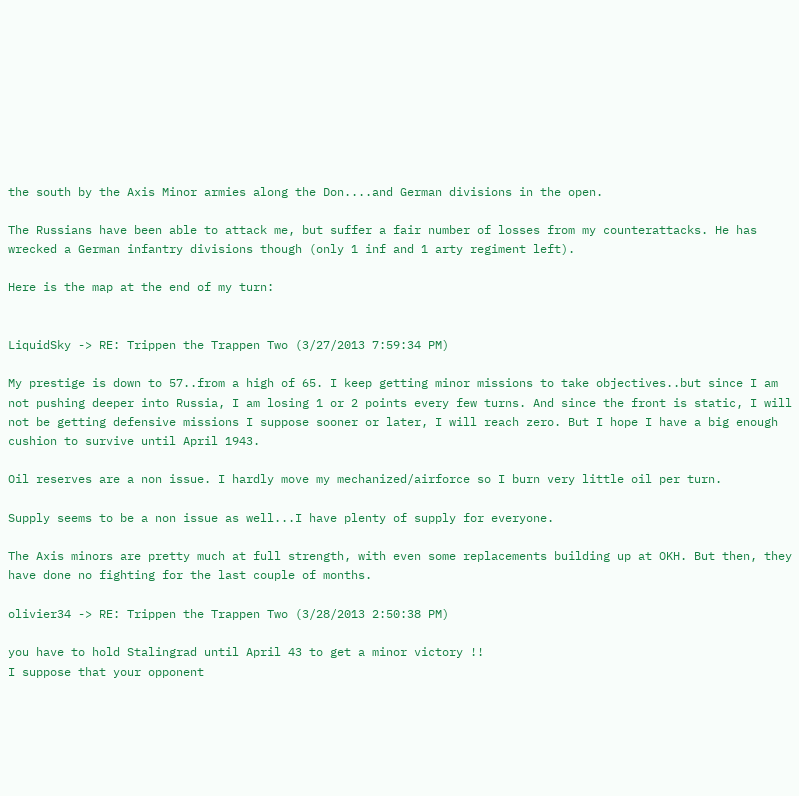the south by the Axis Minor armies along the Don....and German divisions in the open.

The Russians have been able to attack me, but suffer a fair number of losses from my counterattacks. He has wrecked a German infantry divisions though (only 1 inf and 1 arty regiment left).

Here is the map at the end of my turn:


LiquidSky -> RE: Trippen the Trappen Two (3/27/2013 7:59:34 PM)

My prestige is down to 57..from a high of 65. I keep getting minor missions to take objectives..but since I am not pushing deeper into Russia, I am losing 1 or 2 points every few turns. And since the front is static, I will not be getting defensive missions I suppose sooner or later, I will reach zero. But I hope I have a big enough cushion to survive until April 1943.

Oil reserves are a non issue. I hardly move my mechanized/airforce so I burn very little oil per turn.

Supply seems to be a non issue as well...I have plenty of supply for everyone.

The Axis minors are pretty much at full strength, with even some replacements building up at OKH. But then, they have done no fighting for the last couple of months.

olivier34 -> RE: Trippen the Trappen Two (3/28/2013 2:50:38 PM)

you have to hold Stalingrad until April 43 to get a minor victory !!
I suppose that your opponent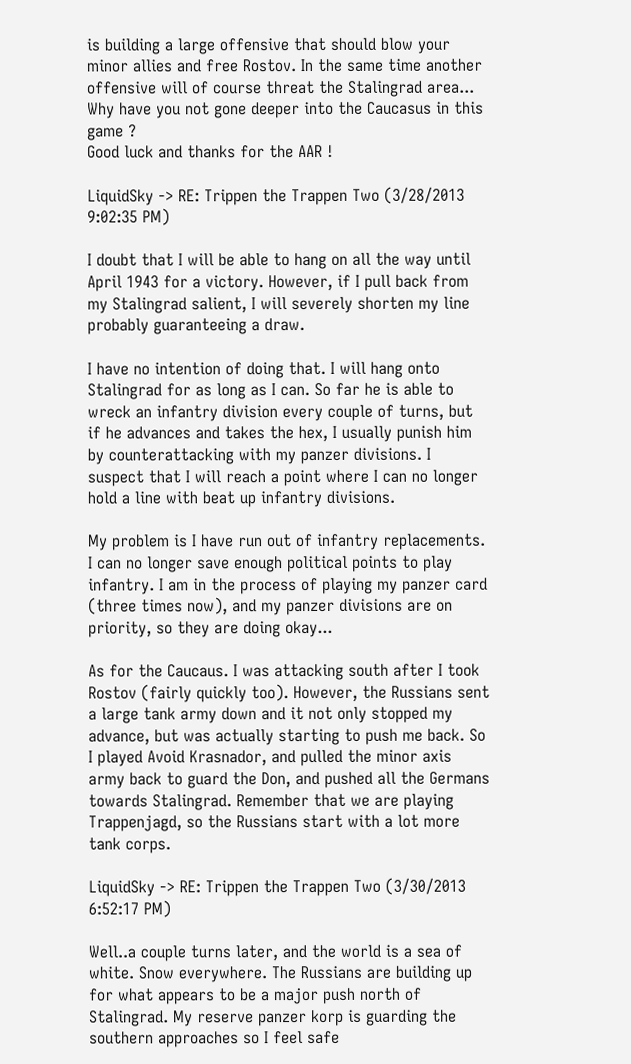is building a large offensive that should blow your minor allies and free Rostov. In the same time another offensive will of course threat the Stalingrad area...
Why have you not gone deeper into the Caucasus in this game ?
Good luck and thanks for the AAR !

LiquidSky -> RE: Trippen the Trappen Two (3/28/2013 9:02:35 PM)

I doubt that I will be able to hang on all the way until April 1943 for a victory. However, if I pull back from my Stalingrad salient, I will severely shorten my line probably guaranteeing a draw.

I have no intention of doing that. I will hang onto Stalingrad for as long as I can. So far he is able to wreck an infantry division every couple of turns, but if he advances and takes the hex, I usually punish him by counterattacking with my panzer divisions. I suspect that I will reach a point where I can no longer hold a line with beat up infantry divisions.

My problem is I have run out of infantry replacements. I can no longer save enough political points to play infantry. I am in the process of playing my panzer card (three times now), and my panzer divisions are on priority, so they are doing okay...

As for the Caucaus. I was attacking south after I took Rostov (fairly quickly too). However, the Russians sent a large tank army down and it not only stopped my advance, but was actually starting to push me back. So I played Avoid Krasnador, and pulled the minor axis army back to guard the Don, and pushed all the Germans towards Stalingrad. Remember that we are playing Trappenjagd, so the Russians start with a lot more tank corps.

LiquidSky -> RE: Trippen the Trappen Two (3/30/2013 6:52:17 PM)

Well..a couple turns later, and the world is a sea of white. Snow everywhere. The Russians are building up for what appears to be a major push north of Stalingrad. My reserve panzer korp is guarding the southern approaches so I feel safe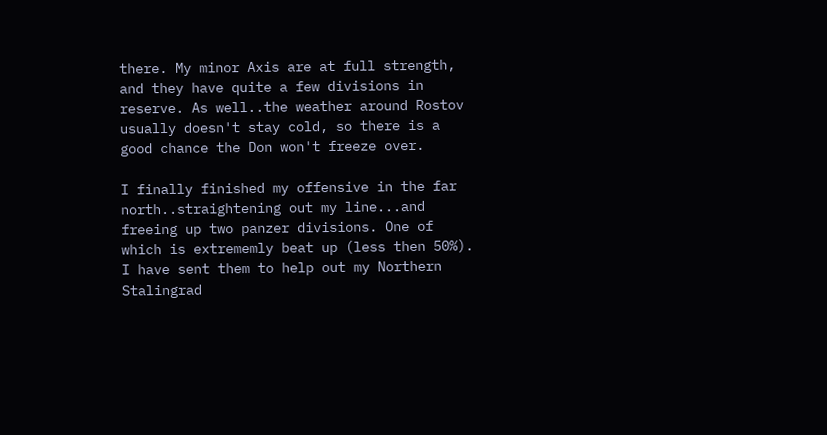there. My minor Axis are at full strength, and they have quite a few divisions in reserve. As well..the weather around Rostov usually doesn't stay cold, so there is a good chance the Don won't freeze over.

I finally finished my offensive in the far north..straightening out my line...and freeing up two panzer divisions. One of which is extrememly beat up (less then 50%). I have sent them to help out my Northern Stalingrad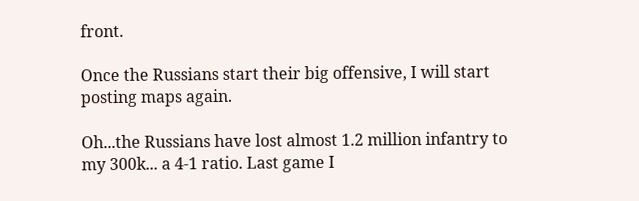front.

Once the Russians start their big offensive, I will start posting maps again.

Oh...the Russians have lost almost 1.2 million infantry to my 300k... a 4-1 ratio. Last game I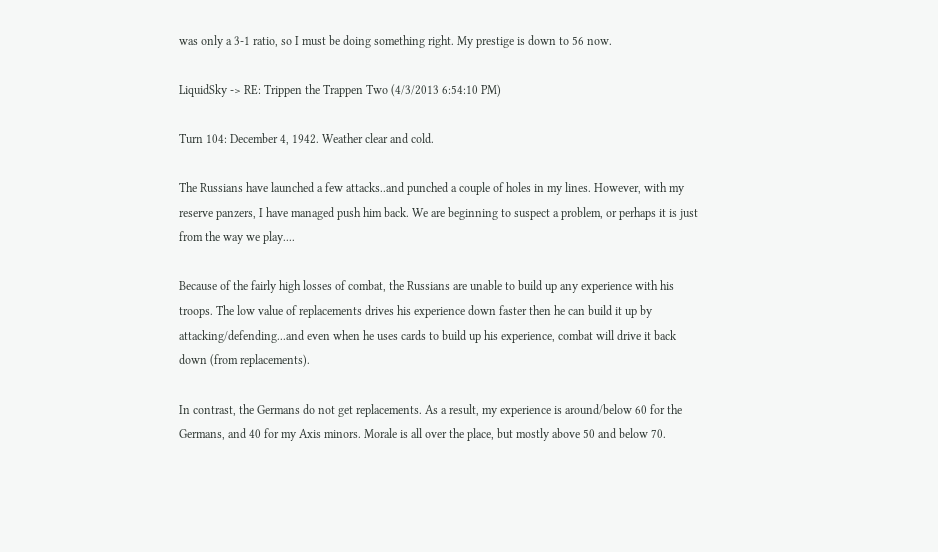was only a 3-1 ratio, so I must be doing something right. My prestige is down to 56 now.

LiquidSky -> RE: Trippen the Trappen Two (4/3/2013 6:54:10 PM)

Turn 104: December 4, 1942. Weather clear and cold.

The Russians have launched a few attacks..and punched a couple of holes in my lines. However, with my reserve panzers, I have managed push him back. We are beginning to suspect a problem, or perhaps it is just from the way we play....

Because of the fairly high losses of combat, the Russians are unable to build up any experience with his troops. The low value of replacements drives his experience down faster then he can build it up by attacking/defending...and even when he uses cards to build up his experience, combat will drive it back down (from replacements).

In contrast, the Germans do not get replacements. As a result, my experience is around/below 60 for the Germans, and 40 for my Axis minors. Morale is all over the place, but mostly above 50 and below 70.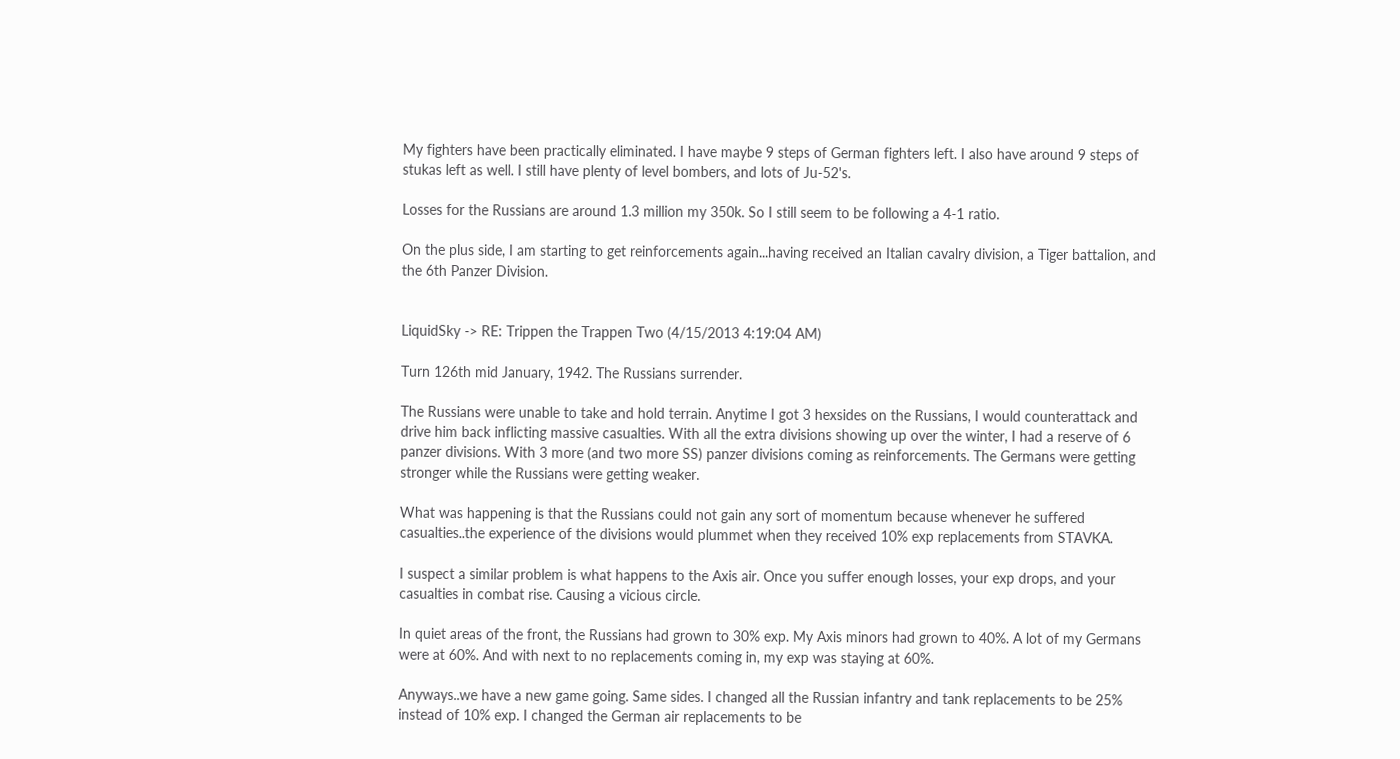My fighters have been practically eliminated. I have maybe 9 steps of German fighters left. I also have around 9 steps of stukas left as well. I still have plenty of level bombers, and lots of Ju-52's.

Losses for the Russians are around 1.3 million my 350k. So I still seem to be following a 4-1 ratio.

On the plus side, I am starting to get reinforcements again...having received an Italian cavalry division, a Tiger battalion, and the 6th Panzer Division.


LiquidSky -> RE: Trippen the Trappen Two (4/15/2013 4:19:04 AM)

Turn 126th mid January, 1942. The Russians surrender.

The Russians were unable to take and hold terrain. Anytime I got 3 hexsides on the Russians, I would counterattack and drive him back inflicting massive casualties. With all the extra divisions showing up over the winter, I had a reserve of 6 panzer divisions. With 3 more (and two more SS) panzer divisions coming as reinforcements. The Germans were getting stronger while the Russians were getting weaker.

What was happening is that the Russians could not gain any sort of momentum because whenever he suffered casualties..the experience of the divisions would plummet when they received 10% exp replacements from STAVKA.

I suspect a similar problem is what happens to the Axis air. Once you suffer enough losses, your exp drops, and your casualties in combat rise. Causing a vicious circle.

In quiet areas of the front, the Russians had grown to 30% exp. My Axis minors had grown to 40%. A lot of my Germans were at 60%. And with next to no replacements coming in, my exp was staying at 60%.

Anyways..we have a new game going. Same sides. I changed all the Russian infantry and tank replacements to be 25% instead of 10% exp. I changed the German air replacements to be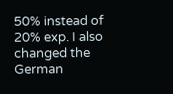50% instead of 20% exp. I also changed the German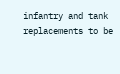infantry and tank replacements to be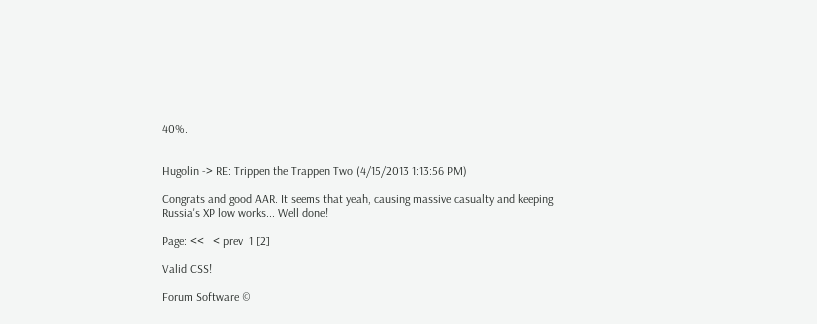40%.


Hugolin -> RE: Trippen the Trappen Two (4/15/2013 1:13:56 PM)

Congrats and good AAR. It seems that yeah, causing massive casualty and keeping Russia's XP low works... Well done!

Page: <<   < prev  1 [2]

Valid CSS!

Forum Software ©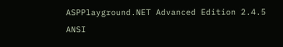ASPPlayground.NET Advanced Edition 2.4.5 ANSI